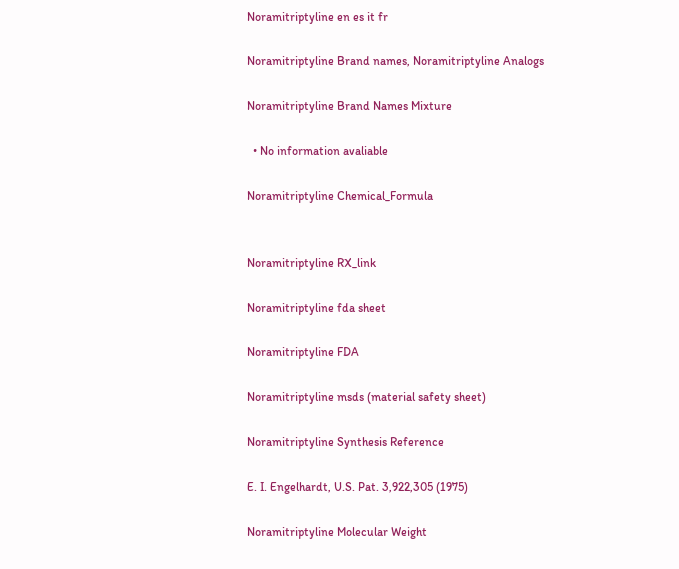Noramitriptyline en es it fr

Noramitriptyline Brand names, Noramitriptyline Analogs

Noramitriptyline Brand Names Mixture

  • No information avaliable

Noramitriptyline Chemical_Formula


Noramitriptyline RX_link

Noramitriptyline fda sheet

Noramitriptyline FDA

Noramitriptyline msds (material safety sheet)

Noramitriptyline Synthesis Reference

E. I. Engelhardt, U.S. Pat. 3,922,305 (1975)

Noramitriptyline Molecular Weight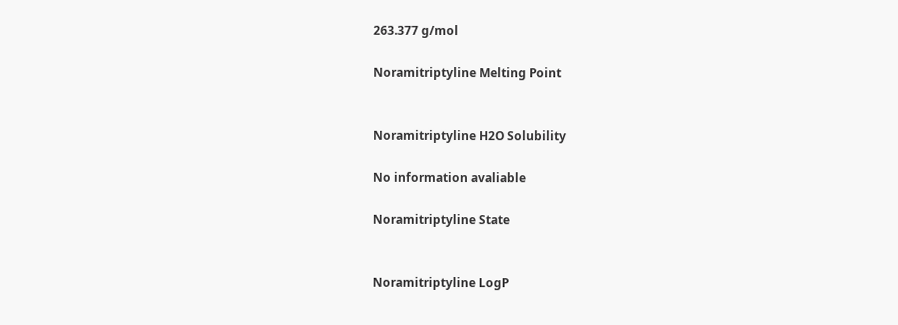263.377 g/mol

Noramitriptyline Melting Point


Noramitriptyline H2O Solubility

No information avaliable

Noramitriptyline State


Noramitriptyline LogP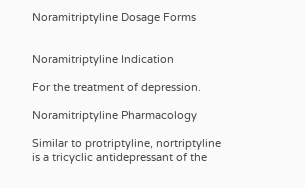Noramitriptyline Dosage Forms


Noramitriptyline Indication

For the treatment of depression.

Noramitriptyline Pharmacology

Similar to protriptyline, nortriptyline is a tricyclic antidepressant of the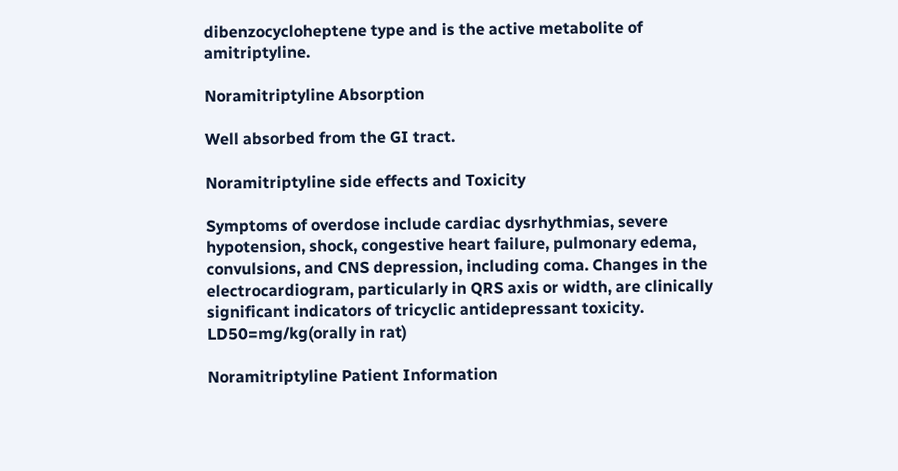dibenzocycloheptene type and is the active metabolite of amitriptyline.

Noramitriptyline Absorption

Well absorbed from the GI tract.

Noramitriptyline side effects and Toxicity

Symptoms of overdose include cardiac dysrhythmias, severe hypotension, shock, congestive heart failure, pulmonary edema, convulsions, and CNS depression, including coma. Changes in the electrocardiogram, particularly in QRS axis or width, are clinically significant indicators of tricyclic antidepressant toxicity. LD50=mg/kg(orally in rat)

Noramitriptyline Patient Information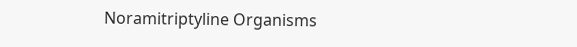Noramitriptyline Organisms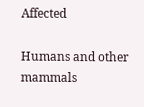Affected

Humans and other mammals